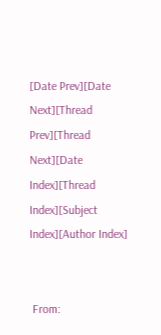[Date Prev][Date Next][Thread Prev][Thread Next][Date Index][Thread Index][Subject Index][Author Index]


 From: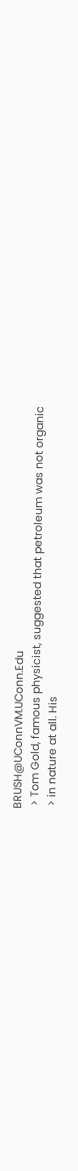BRUSH@UConnVM.UConn.Edu
 > Tom Gold, famous physicist, suggested that petroleum was not organic
 > in nature at all. His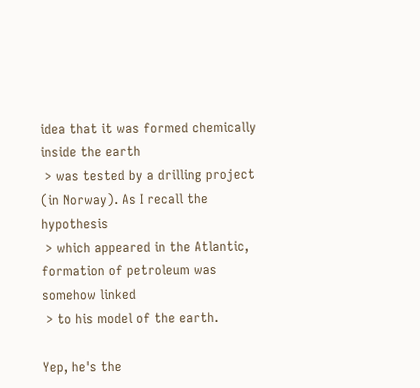idea that it was formed chemically inside the earth
 > was tested by a drilling project (in Norway). As I recall the hypothesis
 > which appeared in the Atlantic, formation of petroleum was somehow linked
 > to his model of the earth.

Yep, he's the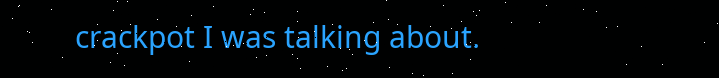crackpot I was talking about.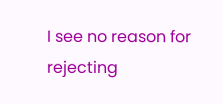I see no reason for rejecting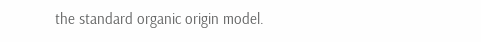the standard organic origin model.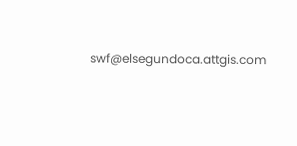swf@elsegundoca.attgis.com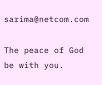sarima@netcom.com

The peace of God be with you.